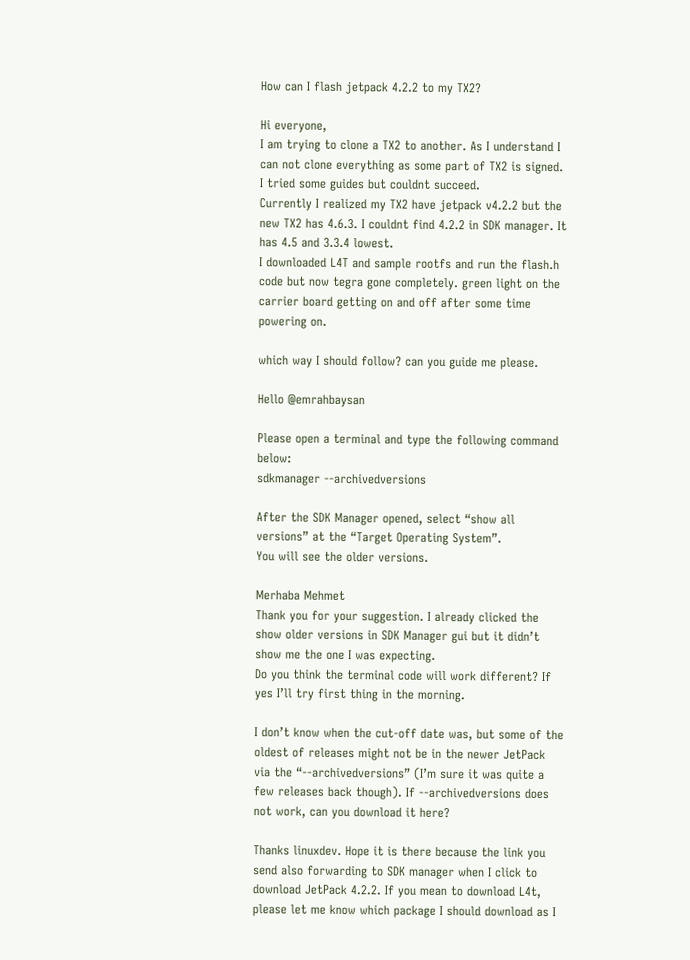How can I flash jetpack 4.2.2 to my TX2?

Hi everyone,
I am trying to clone a TX2 to another. As I understand I can not clone everything as some part of TX2 is signed.
I tried some guides but couldnt succeed.
Currently I realized my TX2 have jetpack v4.2.2 but the new TX2 has 4.6.3. I couldnt find 4.2.2 in SDK manager. It has 4.5 and 3.3.4 lowest.
I downloaded L4T and sample rootfs and run the flash.h code but now tegra gone completely. green light on the carrier board getting on and off after some time powering on.

which way I should follow? can you guide me please.

Hello @emrahbaysan

Please open a terminal and type the following command below:
sdkmanager --archivedversions

After the SDK Manager opened, select “show all versions” at the “Target Operating System”.
You will see the older versions.

Merhaba Mehmet
Thank you for your suggestion. I already clicked the show older versions in SDK Manager gui but it didn’t show me the one I was expecting.
Do you think the terminal code will work different? If yes I’ll try first thing in the morning.

I don’t know when the cut-off date was, but some of the oldest of releases might not be in the newer JetPack via the “--archivedversions” (I’m sure it was quite a few releases back though). If --archivedversions does not work, can you download it here?

Thanks linuxdev. Hope it is there because the link you send also forwarding to SDK manager when I click to download JetPack 4.2.2. If you mean to download L4t, please let me know which package I should download as I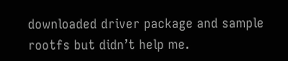downloaded driver package and sample rootfs but didn’t help me.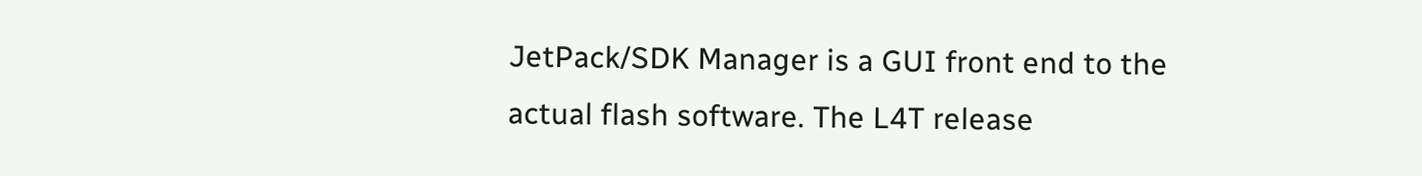JetPack/SDK Manager is a GUI front end to the actual flash software. The L4T release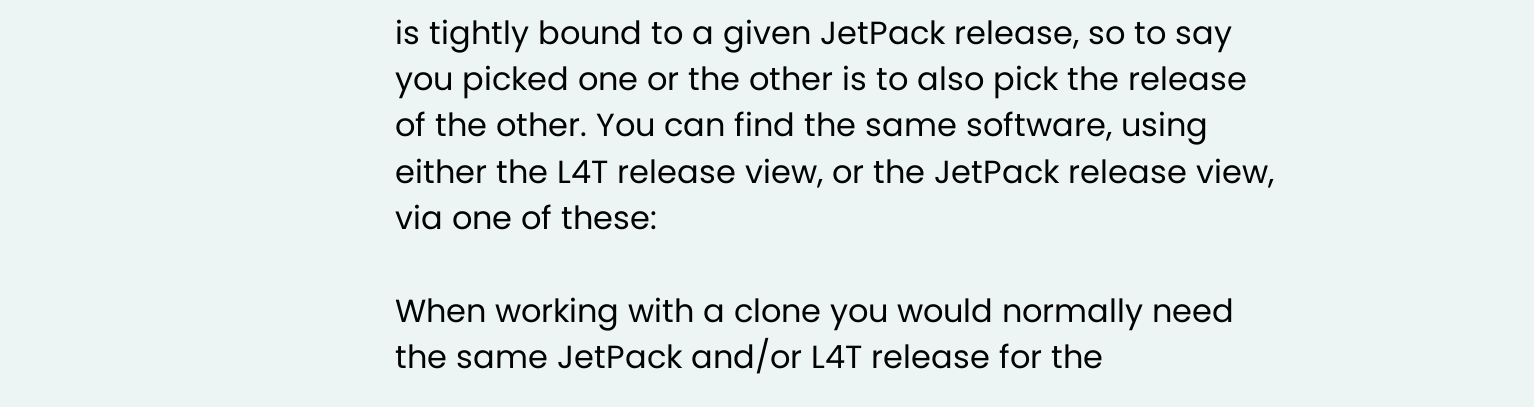is tightly bound to a given JetPack release, so to say you picked one or the other is to also pick the release of the other. You can find the same software, using either the L4T release view, or the JetPack release view, via one of these:

When working with a clone you would normally need the same JetPack and/or L4T release for the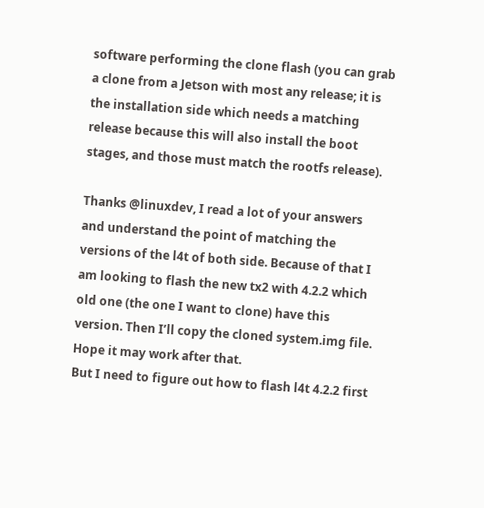software performing the clone flash (you can grab a clone from a Jetson with most any release; it is the installation side which needs a matching release because this will also install the boot stages, and those must match the rootfs release).

Thanks @linuxdev, I read a lot of your answers and understand the point of matching the versions of the l4t of both side. Because of that I am looking to flash the new tx2 with 4.2.2 which old one (the one I want to clone) have this version. Then I’ll copy the cloned system.img file. Hope it may work after that.
But I need to figure out how to flash l4t 4.2.2 first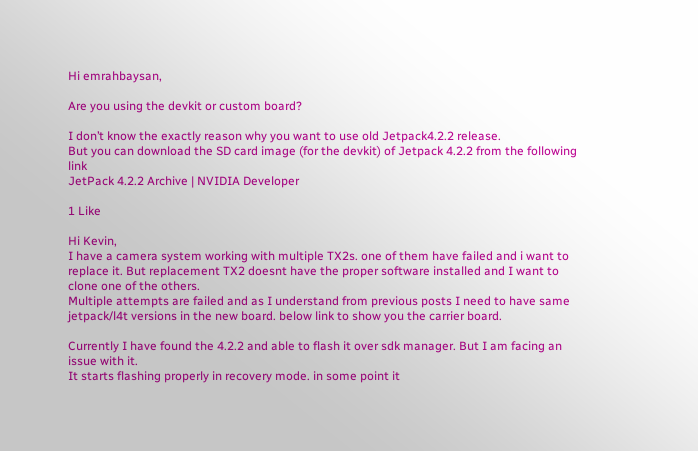Hi emrahbaysan,

Are you using the devkit or custom board?

I don’t know the exactly reason why you want to use old Jetpack4.2.2 release.
But you can download the SD card image (for the devkit) of Jetpack 4.2.2 from the following link
JetPack 4.2.2 Archive | NVIDIA Developer

1 Like

Hi Kevin,
I have a camera system working with multiple TX2s. one of them have failed and i want to replace it. But replacement TX2 doesnt have the proper software installed and I want to clone one of the others.
Multiple attempts are failed and as I understand from previous posts I need to have same jetpack/l4t versions in the new board. below link to show you the carrier board.

Currently I have found the 4.2.2 and able to flash it over sdk manager. But I am facing an issue with it.
It starts flashing properly in recovery mode. in some point it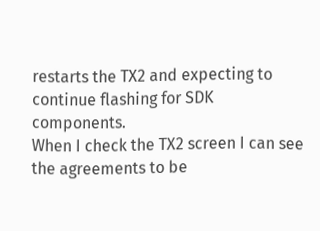restarts the TX2 and expecting to continue flashing for SDK components.
When I check the TX2 screen I can see the agreements to be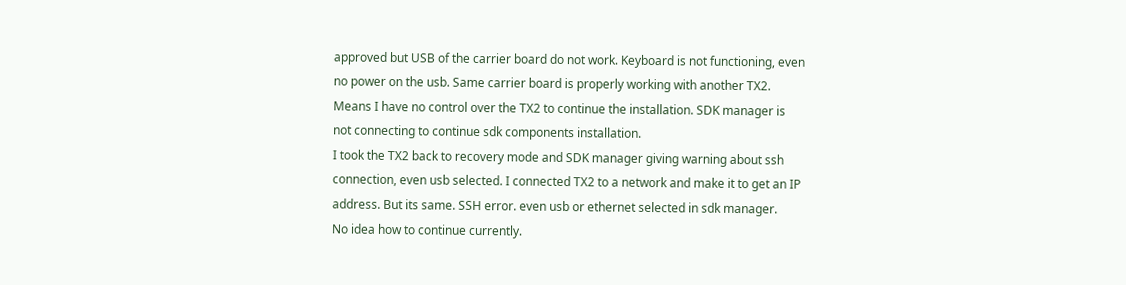approved but USB of the carrier board do not work. Keyboard is not functioning, even no power on the usb. Same carrier board is properly working with another TX2.
Means I have no control over the TX2 to continue the installation. SDK manager is not connecting to continue sdk components installation.
I took the TX2 back to recovery mode and SDK manager giving warning about ssh connection, even usb selected. I connected TX2 to a network and make it to get an IP address. But its same. SSH error. even usb or ethernet selected in sdk manager.
No idea how to continue currently.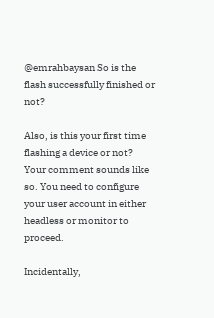@emrahbaysan So is the flash successfully finished or not?

Also, is this your first time flashing a device or not? Your comment sounds like so. You need to configure your user account in either headless or monitor to proceed.

Incidentally,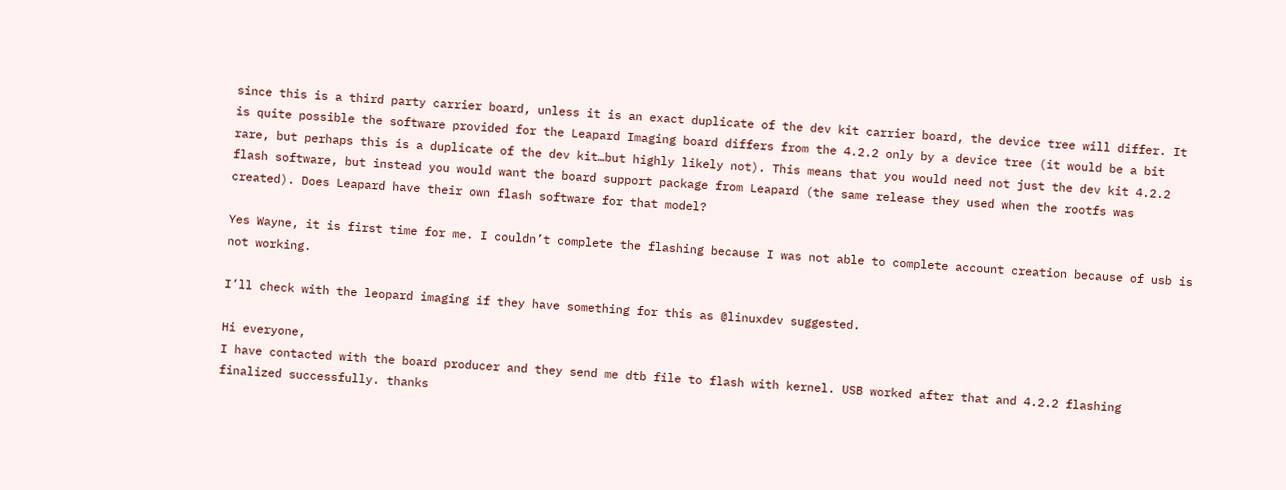since this is a third party carrier board, unless it is an exact duplicate of the dev kit carrier board, the device tree will differ. It is quite possible the software provided for the Leapard Imaging board differs from the 4.2.2 only by a device tree (it would be a bit rare, but perhaps this is a duplicate of the dev kit…but highly likely not). This means that you would need not just the dev kit 4.2.2 flash software, but instead you would want the board support package from Leapard (the same release they used when the rootfs was created). Does Leapard have their own flash software for that model?

Yes Wayne, it is first time for me. I couldn’t complete the flashing because I was not able to complete account creation because of usb is not working.

I’ll check with the leopard imaging if they have something for this as @linuxdev suggested.

Hi everyone,
I have contacted with the board producer and they send me dtb file to flash with kernel. USB worked after that and 4.2.2 flashing finalized successfully. thanks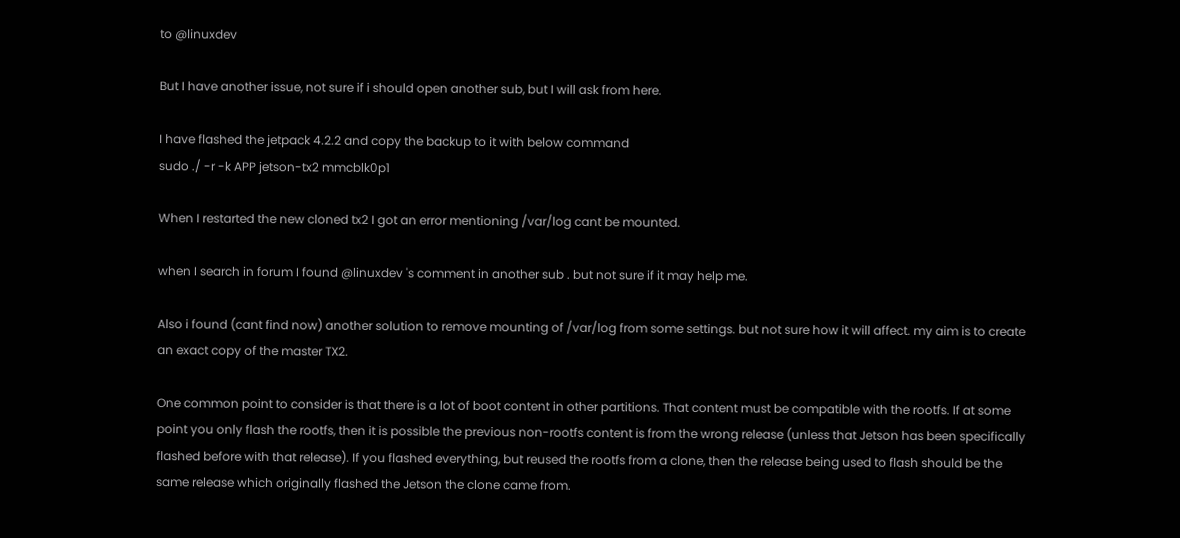to @linuxdev

But I have another issue, not sure if i should open another sub, but I will ask from here.

I have flashed the jetpack 4.2.2 and copy the backup to it with below command
sudo ./ -r -k APP jetson-tx2 mmcblk0p1

When I restarted the new cloned tx2 I got an error mentioning /var/log cant be mounted.

when I search in forum I found @linuxdev 's comment in another sub . but not sure if it may help me.

Also i found (cant find now) another solution to remove mounting of /var/log from some settings. but not sure how it will affect. my aim is to create an exact copy of the master TX2.

One common point to consider is that there is a lot of boot content in other partitions. That content must be compatible with the rootfs. If at some point you only flash the rootfs, then it is possible the previous non-rootfs content is from the wrong release (unless that Jetson has been specifically flashed before with that release). If you flashed everything, but reused the rootfs from a clone, then the release being used to flash should be the same release which originally flashed the Jetson the clone came from.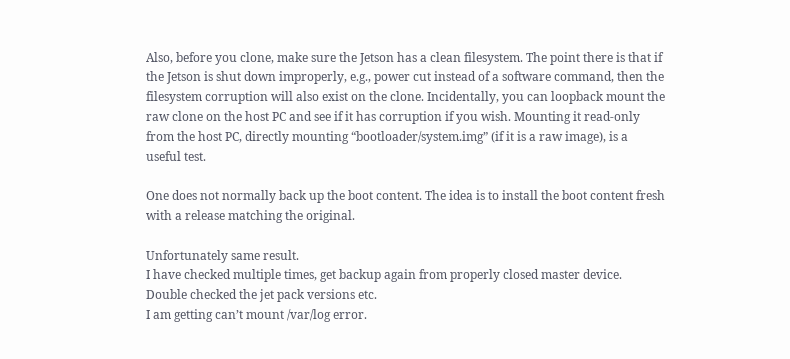Also, before you clone, make sure the Jetson has a clean filesystem. The point there is that if the Jetson is shut down improperly, e.g., power cut instead of a software command, then the filesystem corruption will also exist on the clone. Incidentally, you can loopback mount the raw clone on the host PC and see if it has corruption if you wish. Mounting it read-only from the host PC, directly mounting “bootloader/system.img” (if it is a raw image), is a useful test.

One does not normally back up the boot content. The idea is to install the boot content fresh with a release matching the original.

Unfortunately same result.
I have checked multiple times, get backup again from properly closed master device. Double checked the jet pack versions etc.
I am getting can’t mount /var/log error.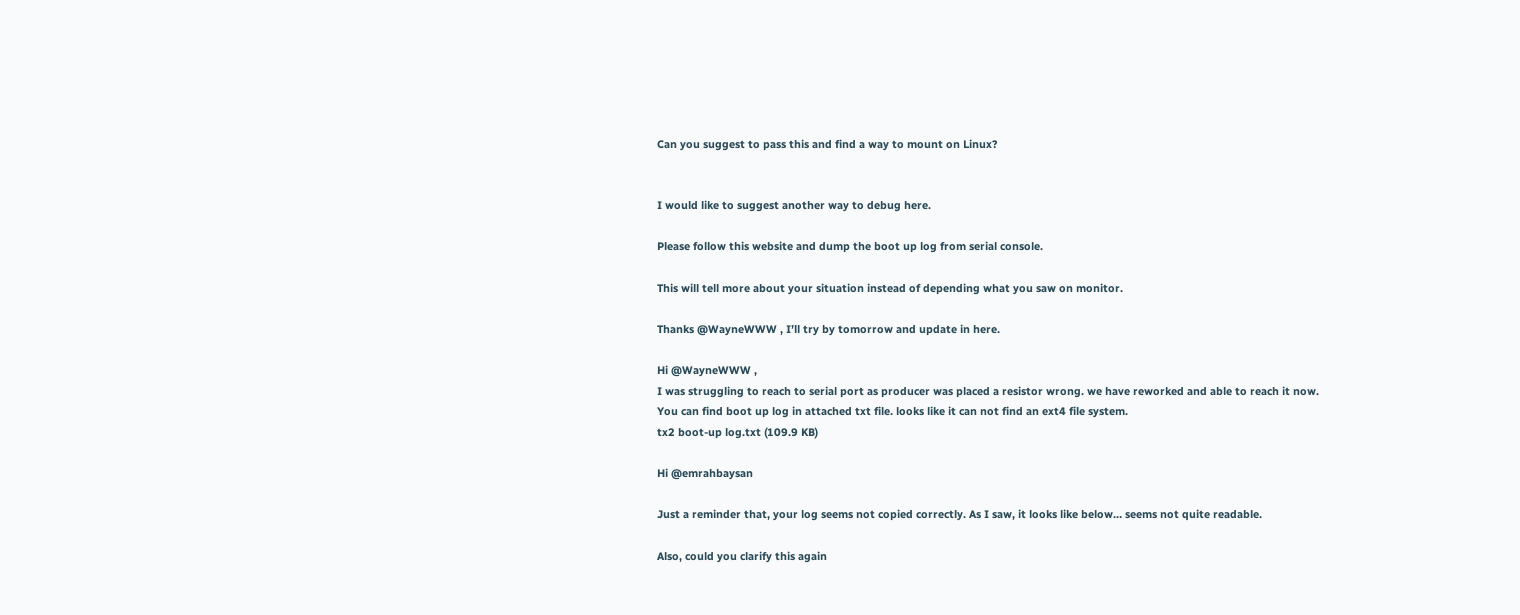Can you suggest to pass this and find a way to mount on Linux?


I would like to suggest another way to debug here.

Please follow this website and dump the boot up log from serial console.

This will tell more about your situation instead of depending what you saw on monitor.

Thanks @WayneWWW , I’ll try by tomorrow and update in here.

Hi @WayneWWW ,
I was struggling to reach to serial port as producer was placed a resistor wrong. we have reworked and able to reach it now.
You can find boot up log in attached txt file. looks like it can not find an ext4 file system.
tx2 boot-up log.txt (109.9 KB)

Hi @emrahbaysan

Just a reminder that, your log seems not copied correctly. As I saw, it looks like below… seems not quite readable.

Also, could you clarify this again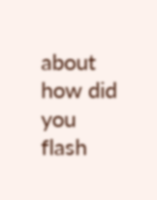about how did you flash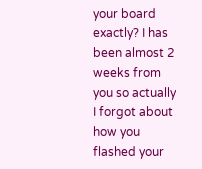your board exactly? I has been almost 2 weeks from you so actually I forgot about how you flashed your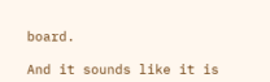board.

And it sounds like it is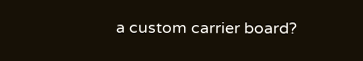a custom carrier board?